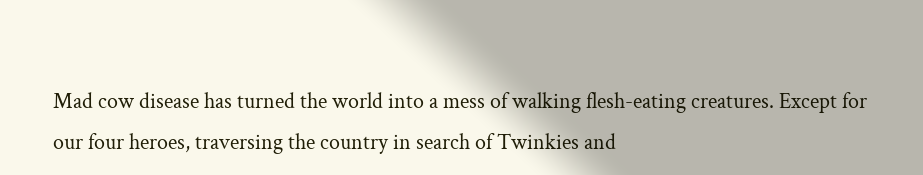Mad cow disease has turned the world into a mess of walking flesh-eating creatures. Except for our four heroes, traversing the country in search of Twinkies and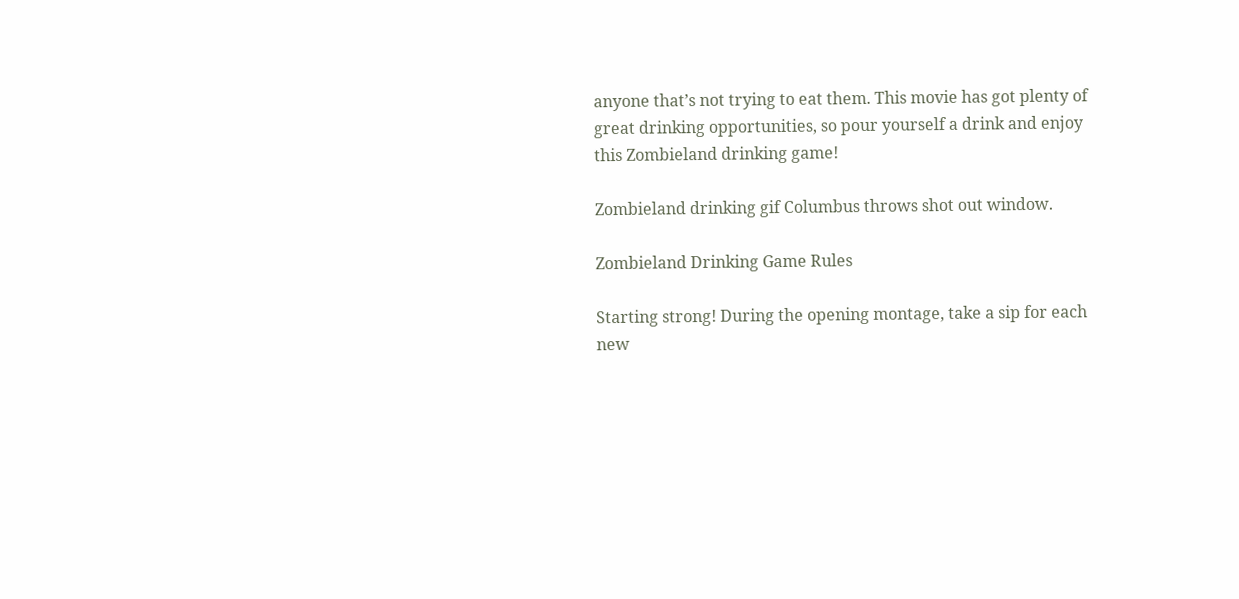anyone that’s not trying to eat them. This movie has got plenty of great drinking opportunities, so pour yourself a drink and enjoy this Zombieland drinking game!

Zombieland drinking gif Columbus throws shot out window.

Zombieland Drinking Game Rules

Starting strong! During the opening montage, take a sip for each new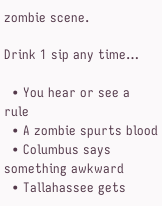zombie scene.

Drink 1 sip any time…

  • You hear or see a rule
  • A zombie spurts blood
  • Columbus says something awkward
  • Tallahassee gets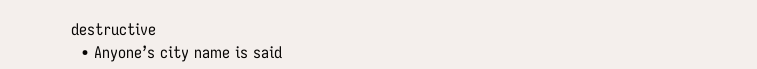destructive
  • Anyone’s city name is said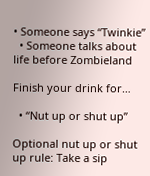• Someone says “Twinkie”
  • Someone talks about life before Zombieland

Finish your drink for…

  • “Nut up or shut up”

Optional nut up or shut up rule: Take a sip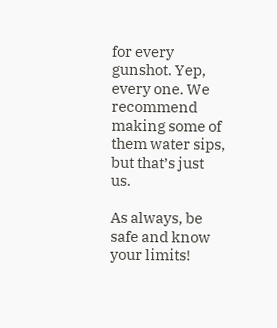for every gunshot. Yep, every one. We recommend making some of them water sips, but that’s just us.

As always, be safe and know your limits!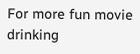For more fun movie drinking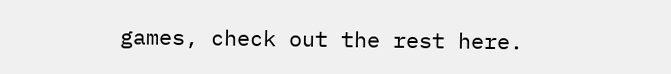games, check out the rest here.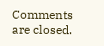Comments are closed.